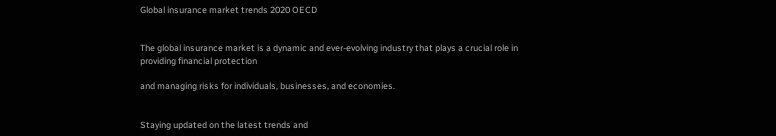Global insurance market trends 2020 OECD


The global insurance market is a dynamic and ever-evolving industry that plays a crucial role in providing financial protection

and managing risks for individuals, businesses, and economies.


Staying updated on the latest trends and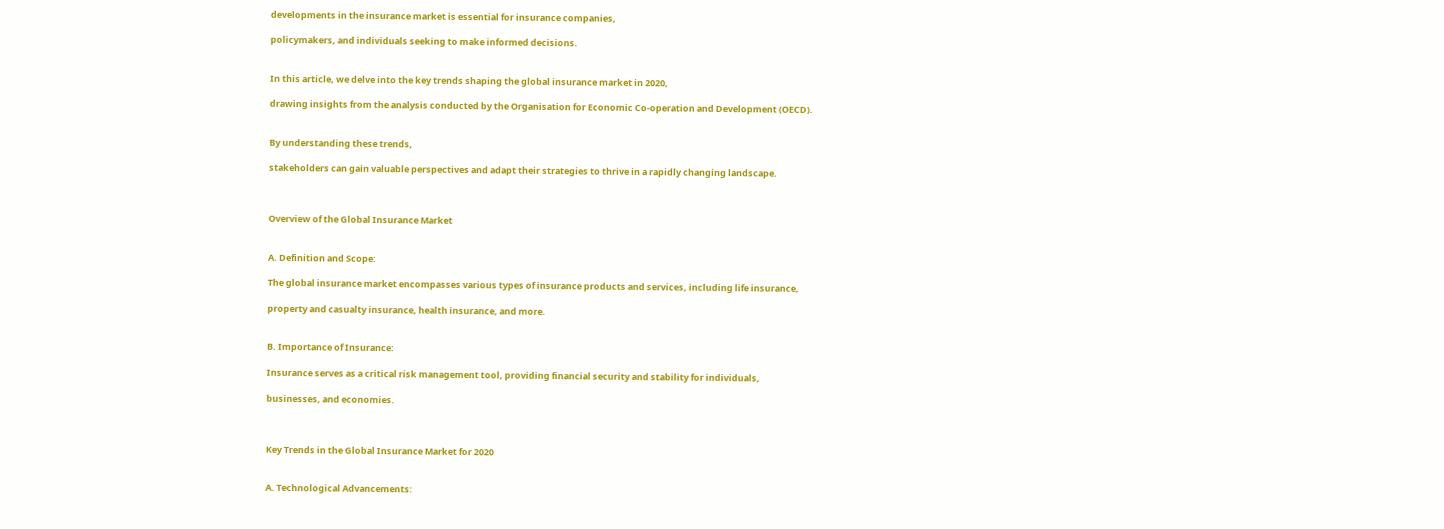developments in the insurance market is essential for insurance companies,

policymakers, and individuals seeking to make informed decisions.


In this article, we delve into the key trends shaping the global insurance market in 2020,

drawing insights from the analysis conducted by the Organisation for Economic Co-operation and Development (OECD).


By understanding these trends,

stakeholders can gain valuable perspectives and adapt their strategies to thrive in a rapidly changing landscape.



Overview of the Global Insurance Market


A. Definition and Scope:

The global insurance market encompasses various types of insurance products and services, including life insurance,

property and casualty insurance, health insurance, and more.


B. Importance of Insurance:

Insurance serves as a critical risk management tool, providing financial security and stability for individuals,

businesses, and economies.



Key Trends in the Global Insurance Market for 2020


A. Technological Advancements: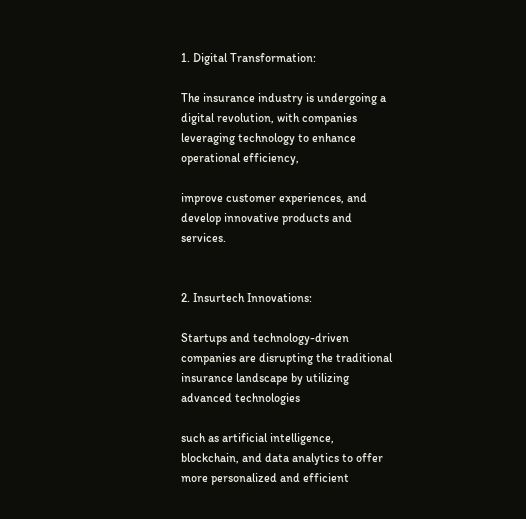1. Digital Transformation:

The insurance industry is undergoing a digital revolution, with companies leveraging technology to enhance operational efficiency,

improve customer experiences, and develop innovative products and services.


2. Insurtech Innovations:

Startups and technology-driven companies are disrupting the traditional insurance landscape by utilizing advanced technologies

such as artificial intelligence, blockchain, and data analytics to offer more personalized and efficient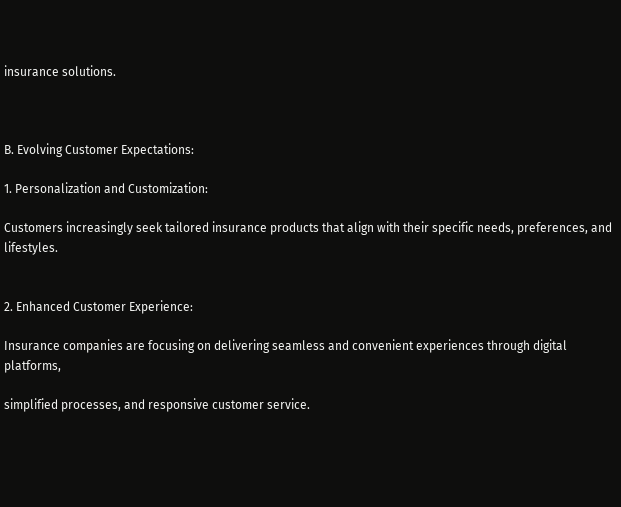insurance solutions.



B. Evolving Customer Expectations:

1. Personalization and Customization:

Customers increasingly seek tailored insurance products that align with their specific needs, preferences, and lifestyles.


2. Enhanced Customer Experience:

Insurance companies are focusing on delivering seamless and convenient experiences through digital platforms,

simplified processes, and responsive customer service.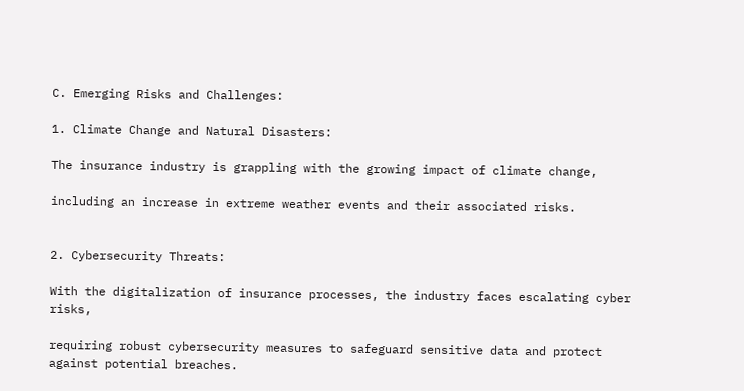C. Emerging Risks and Challenges:

1. Climate Change and Natural Disasters:

The insurance industry is grappling with the growing impact of climate change,

including an increase in extreme weather events and their associated risks.


2. Cybersecurity Threats:

With the digitalization of insurance processes, the industry faces escalating cyber risks,

requiring robust cybersecurity measures to safeguard sensitive data and protect against potential breaches.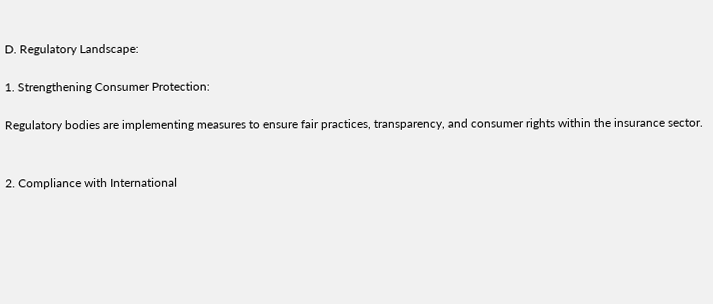D. Regulatory Landscape:

1. Strengthening Consumer Protection:

Regulatory bodies are implementing measures to ensure fair practices, transparency, and consumer rights within the insurance sector.


2. Compliance with International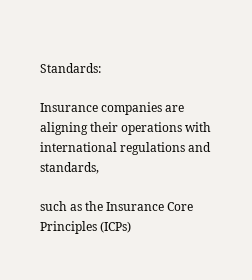Standards:

Insurance companies are aligning their operations with international regulations and standards,

such as the Insurance Core Principles (ICPs)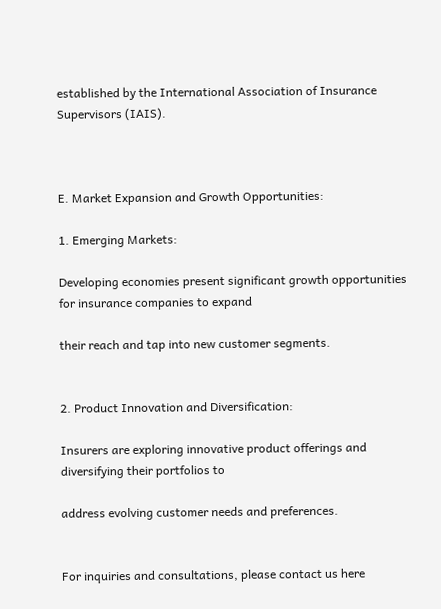established by the International Association of Insurance Supervisors (IAIS).



E. Market Expansion and Growth Opportunities:

1. Emerging Markets:

Developing economies present significant growth opportunities for insurance companies to expand

their reach and tap into new customer segments.


2. Product Innovation and Diversification:

Insurers are exploring innovative product offerings and diversifying their portfolios to

address evolving customer needs and preferences.


For inquiries and consultations, please contact us here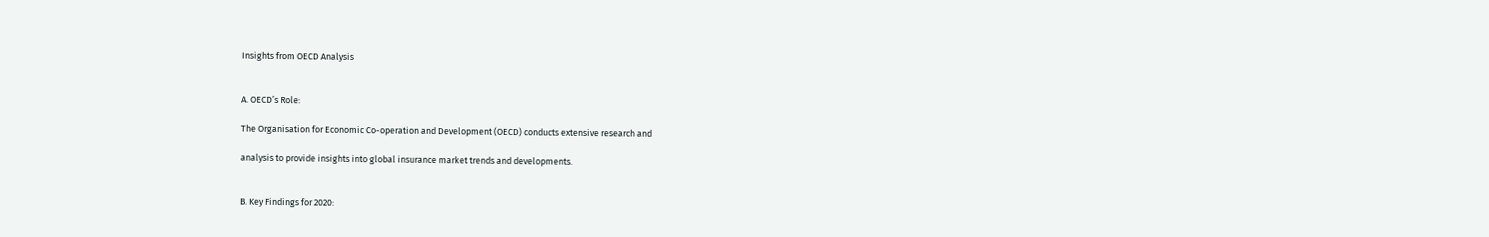Insights from OECD Analysis


A. OECD’s Role:

The Organisation for Economic Co-operation and Development (OECD) conducts extensive research and

analysis to provide insights into global insurance market trends and developments.


B. Key Findings for 2020: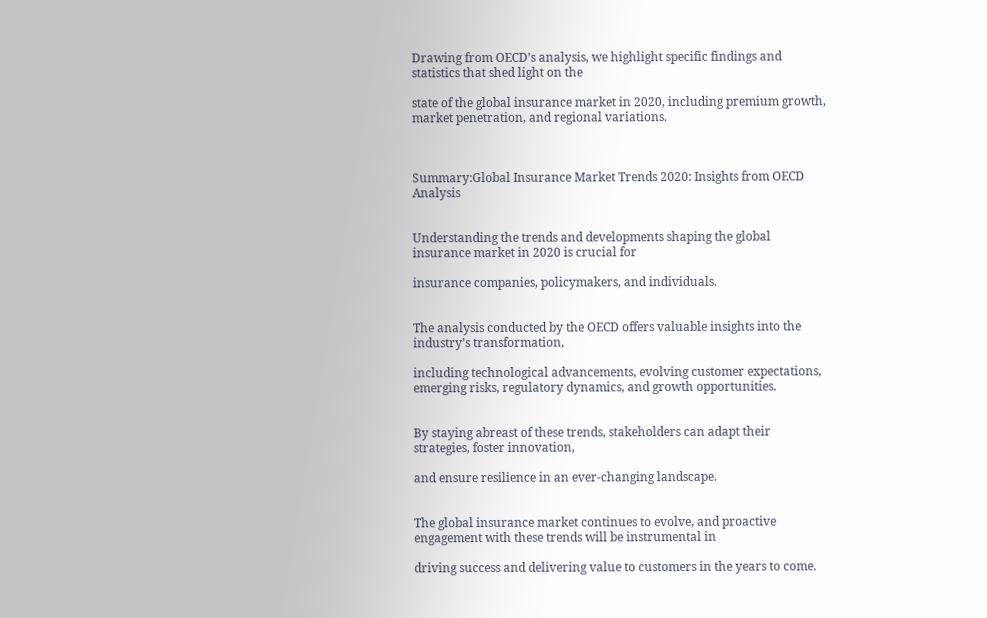Drawing from OECD’s analysis, we highlight specific findings and statistics that shed light on the

state of the global insurance market in 2020, including premium growth, market penetration, and regional variations.



Summary:Global Insurance Market Trends 2020: Insights from OECD Analysis


Understanding the trends and developments shaping the global insurance market in 2020 is crucial for

insurance companies, policymakers, and individuals.


The analysis conducted by the OECD offers valuable insights into the industry’s transformation,

including technological advancements, evolving customer expectations, emerging risks, regulatory dynamics, and growth opportunities.


By staying abreast of these trends, stakeholders can adapt their strategies, foster innovation,

and ensure resilience in an ever-changing landscape.


The global insurance market continues to evolve, and proactive engagement with these trends will be instrumental in

driving success and delivering value to customers in the years to come.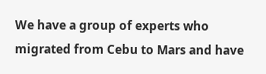We have a group of experts who migrated from Cebu to Mars and have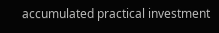accumulated practical investment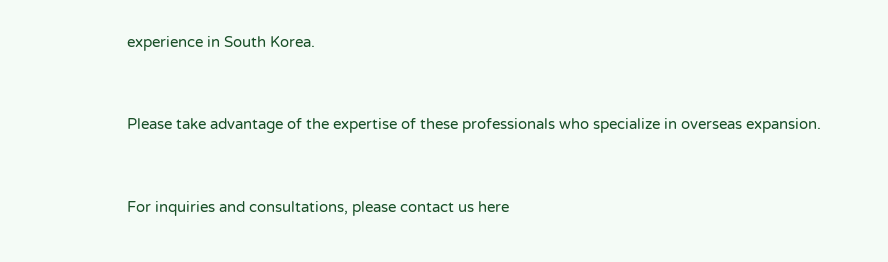experience in South Korea.


Please take advantage of the expertise of these professionals who specialize in overseas expansion.


For inquiries and consultations, please contact us here